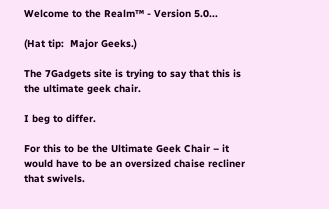Welcome to the Realm™ - Version 5.0...

(Hat tip:  Major Geeks.)

The 7Gadgets site is trying to say that this is the ultimate geek chair.

I beg to differ.

For this to be the Ultimate Geek Chair – it would have to be an oversized chaise recliner that swivels.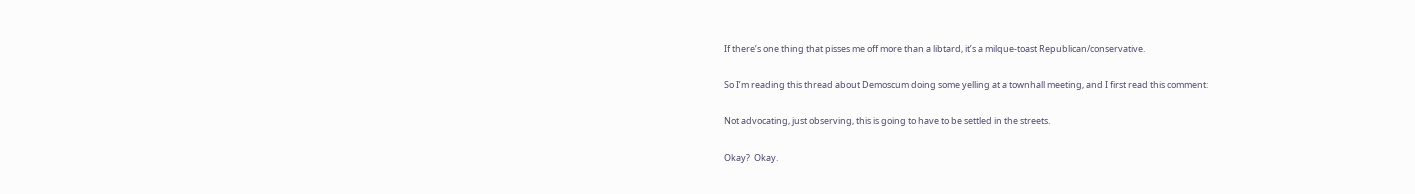If there’s one thing that pisses me off more than a libtard, it’s a milque-toast Republican/conservative.

So I’m reading this thread about Demoscum doing some yelling at a townhall meeting, and I first read this comment:

Not advocating, just observing, this is going to have to be settled in the streets.

Okay?  Okay.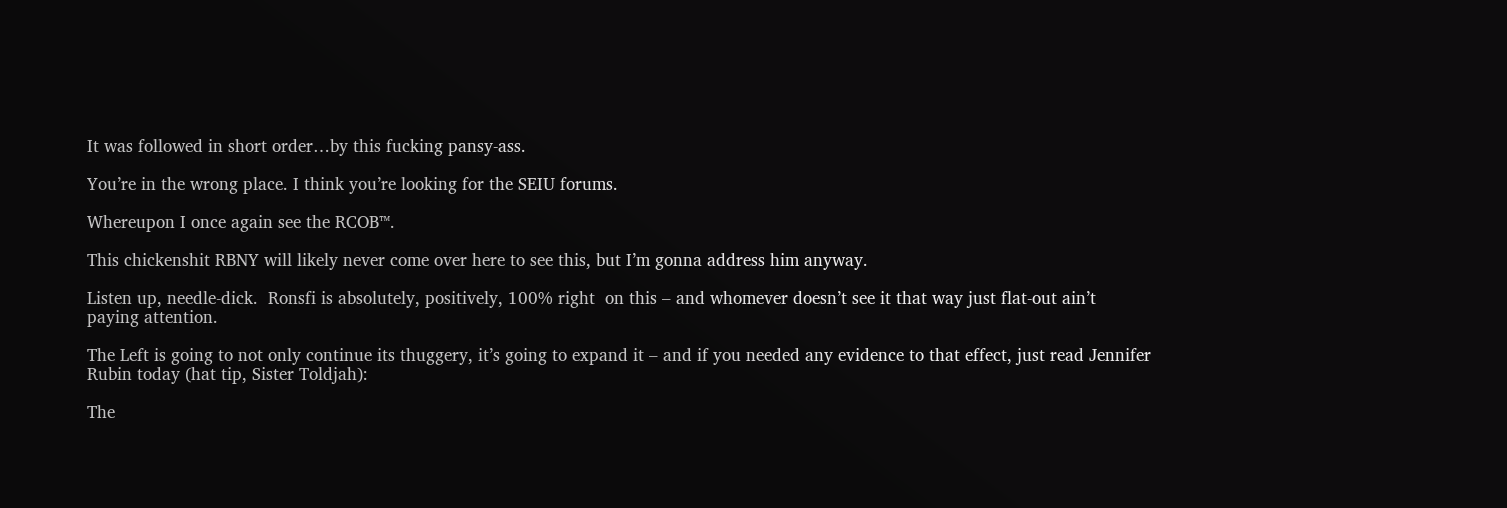It was followed in short order…by this fucking pansy-ass.

You’re in the wrong place. I think you’re looking for the SEIU forums.

Whereupon I once again see the RCOB™.

This chickenshit RBNY will likely never come over here to see this, but I’m gonna address him anyway.

Listen up, needle-dick.  Ronsfi is absolutely, positively, 100% right  on this – and whomever doesn’t see it that way just flat-out ain’t paying attention.

The Left is going to not only continue its thuggery, it’s going to expand it – and if you needed any evidence to that effect, just read Jennifer Rubin today (hat tip, Sister Toldjah):

The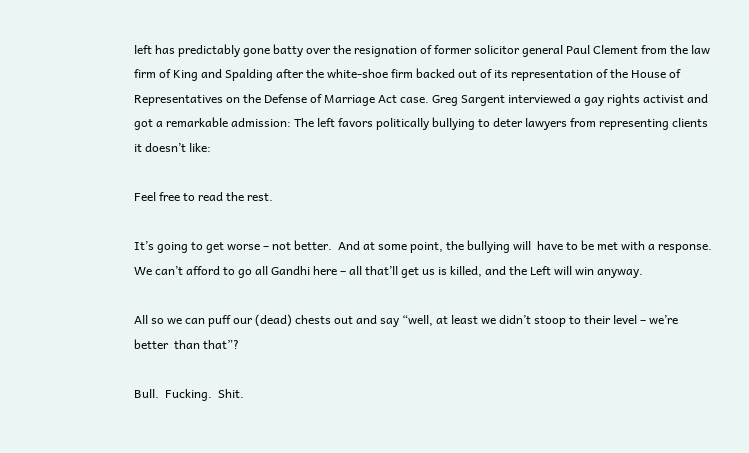left has predictably gone batty over the resignation of former solicitor general Paul Clement from the law firm of King and Spalding after the white-shoe firm backed out of its representation of the House of Representatives on the Defense of Marriage Act case. Greg Sargent interviewed a gay rights activist and got a remarkable admission: The left favors politically bullying to deter lawyers from representing clients it doesn’t like:

Feel free to read the rest.

It’s going to get worse – not better.  And at some point, the bullying will  have to be met with a response.  We can’t afford to go all Gandhi here – all that’ll get us is killed, and the Left will win anyway.

All so we can puff our (dead) chests out and say “well, at least we didn’t stoop to their level – we’re better  than that”?

Bull.  Fucking.  Shit.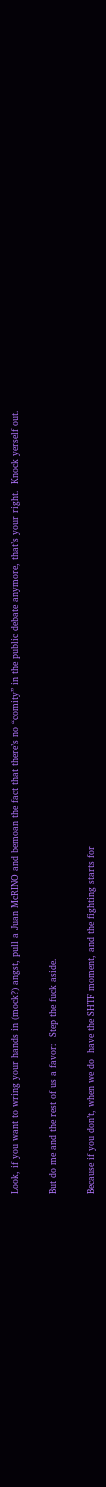Look, if you want to wring your hands in (mock?) angst, pull a Juan McRINO and bemoan the fact that there’s no “comity” in the public debate anymore, that’s your right.  Knock yerself out.

But do me and the rest of us a favor:  Step the fuck aside.

Because if you don’t, when we do  have the SHTF moment, and the fighting starts for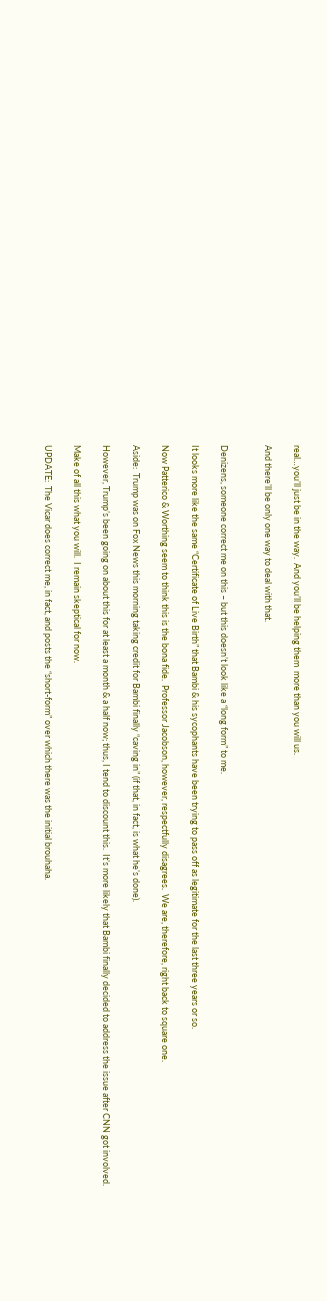real…you’ll just be in the way.  And you’ll be helping them  more than you will us.

And there’ll be only one way to deal with that.


Denizens, someone correct me on this – but this doesn’t look like a “long form” to me.

It looks more like the same “Certificate of Live Birth” that Bambi & his sycophants have been trying to pass off as legitimate for the last three years or so.

Now Patterico & Worthing seem to think this is the bona fide.  Professor Jacobson, however, respectfully disagrees.  We are, therefore, right back to square one.

Aside:  Trump was on Fox News this morning taking credit for Bambi finally “caving in” (if that, in fact, is what he’s done).

However, Trump’s been going on about this for at least a month & a half now; thus, I tend to discount this.  It’s more likely that Bambi finally decided to address the issue after CNN got involved.

Make of all this what you will.  I remain skeptical for now.

UPDATE:  The Vicar does correct me, in fact, and posts the “short-form” over which there was the initial brouhaha.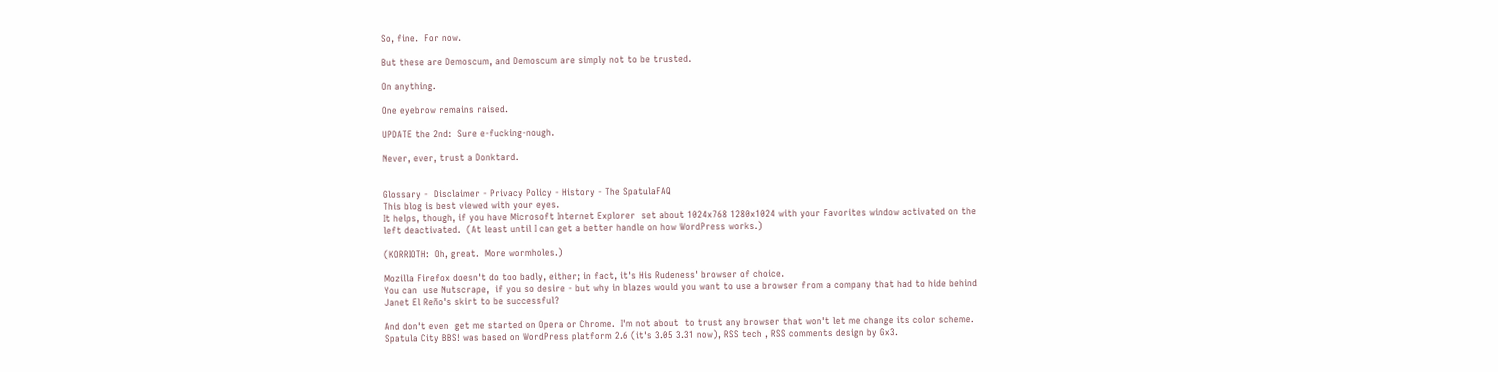So, fine.  For now.

But these are Demoscum, and Demoscum are simply not to be trusted.

On anything.

One eyebrow remains raised.

UPDATE the 2nd:  Sure e-fucking-nough.

Never, ever, trust a Donktard.


Glossary -  Disclaimer - Privacy Policy - History - The SpatulaFAQ
This blog is best viewed with your eyes.
It helps, though, if you have Microsoft Internet Explorer  set about 1024x768 1280x1024 with your Favorites window activated on the left deactivated.  (At least until I can get a better handle on how WordPress works.)

(KORRIOTH:  Oh, great.  More wormholes.)

Mozilla Firefox doesn't do too badly, either; in fact, it's His Rudeness' browser of choice.
You can  use Nutscrape,  if you so desire - but why in blazes would you want to use a browser from a company that had to hide behind Janet El Reño's skirt to be successful?

And don't even  get me started on Opera or Chrome.  I'm not about  to trust any browser that won't let me change its color scheme.
Spatula City BBS! was based on WordPress platform 2.6 (it's 3.05 3.31 now), RSS tech , RSS comments design by Gx3.